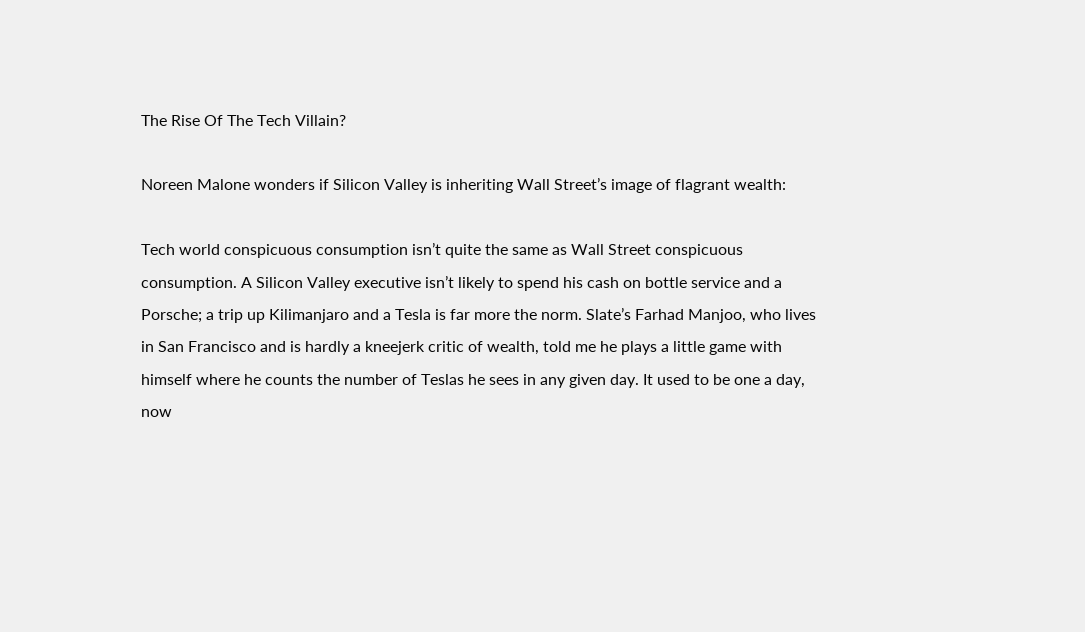The Rise Of The Tech Villain?

Noreen Malone wonders if Silicon Valley is inheriting Wall Street’s image of flagrant wealth:

Tech world conspicuous consumption isn’t quite the same as Wall Street conspicuous consumption. A Silicon Valley executive isn’t likely to spend his cash on bottle service and a Porsche; a trip up Kilimanjaro and a Tesla is far more the norm. Slate’s Farhad Manjoo, who lives in San Francisco and is hardly a kneejerk critic of wealth, told me he plays a little game with himself where he counts the number of Teslas he sees in any given day. It used to be one a day, now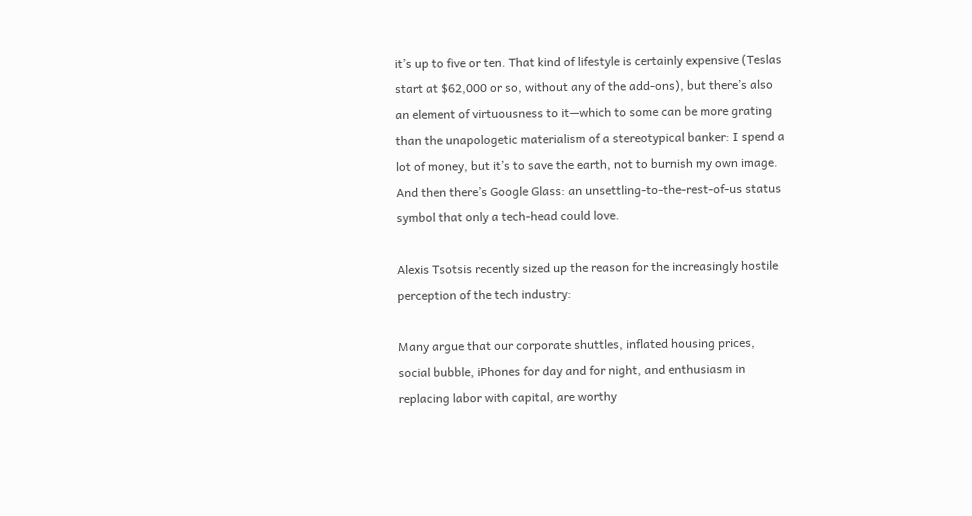it’s up to five or ten. That kind of lifestyle is certainly expensive (Teslas start at $62,000 or so, without any of the add-ons), but there’s also an element of virtuousness to it—which to some can be more grating than the unapologetic materialism of a stereotypical banker: I spend a lot of money, but it’s to save the earth, not to burnish my own image. And then there’s Google Glass: an unsettling-to-the-rest-of-us status symbol that only a tech-head could love.

Alexis Tsotsis recently sized up the reason for the increasingly hostile perception of the tech industry:

Many argue that our corporate shuttles, inflated housing prices, social bubble, iPhones for day and for night, and enthusiasm in replacing labor with capital, are worthy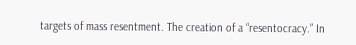targets of mass resentment. The creation of a “resentocracy.” In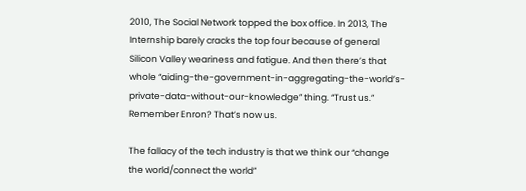2010, The Social Network topped the box office. In 2013, The Internship barely cracks the top four because of general Silicon Valley weariness and fatigue. And then there’s that whole “aiding-the-government-in-aggregating-the-world’s-private-data-without-our-knowledge” thing. “Trust us.” Remember Enron? That’s now us.

The fallacy of the tech industry is that we think our “change the world/connect the world”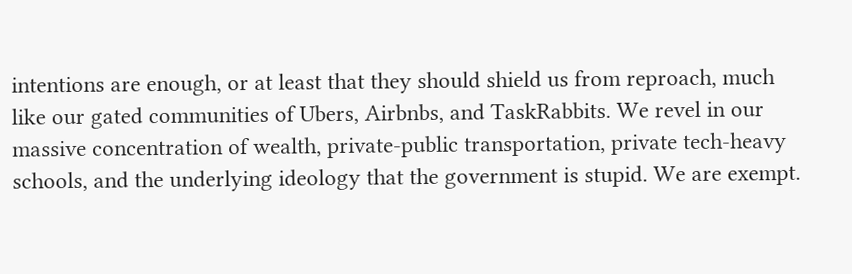intentions are enough, or at least that they should shield us from reproach, much like our gated communities of Ubers, Airbnbs, and TaskRabbits. We revel in our massive concentration of wealth, private-public transportation, private tech-heavy schools, and the underlying ideology that the government is stupid. We are exempt.